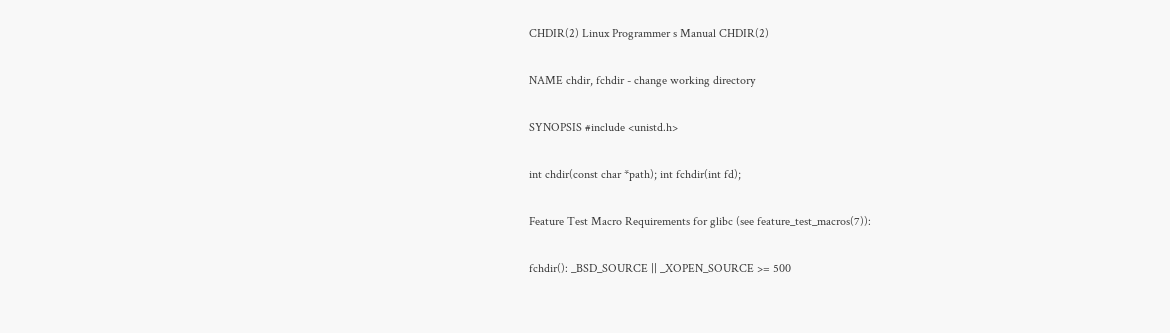CHDIR(2) Linux Programmer s Manual CHDIR(2)

NAME chdir, fchdir - change working directory

SYNOPSIS #include <unistd.h>

int chdir(const char *path); int fchdir(int fd);

Feature Test Macro Requirements for glibc (see feature_test_macros(7)):

fchdir(): _BSD_SOURCE || _XOPEN_SOURCE >= 500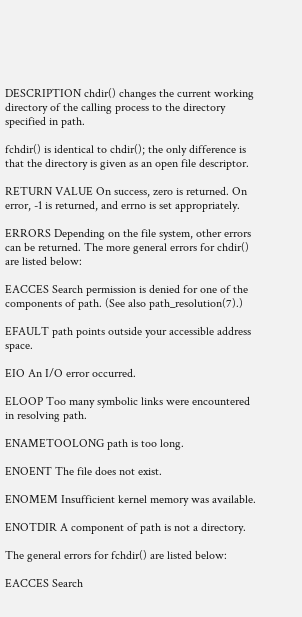DESCRIPTION chdir() changes the current working directory of the calling process to the directory specified in path.

fchdir() is identical to chdir(); the only difference is that the directory is given as an open file descriptor.

RETURN VALUE On success, zero is returned. On error, -1 is returned, and errno is set appropriately.

ERRORS Depending on the file system, other errors can be returned. The more general errors for chdir() are listed below:

EACCES Search permission is denied for one of the components of path. (See also path_resolution(7).)

EFAULT path points outside your accessible address space.

EIO An I/O error occurred.

ELOOP Too many symbolic links were encountered in resolving path.

ENAMETOOLONG path is too long.

ENOENT The file does not exist.

ENOMEM Insufficient kernel memory was available.

ENOTDIR A component of path is not a directory.

The general errors for fchdir() are listed below:

EACCES Search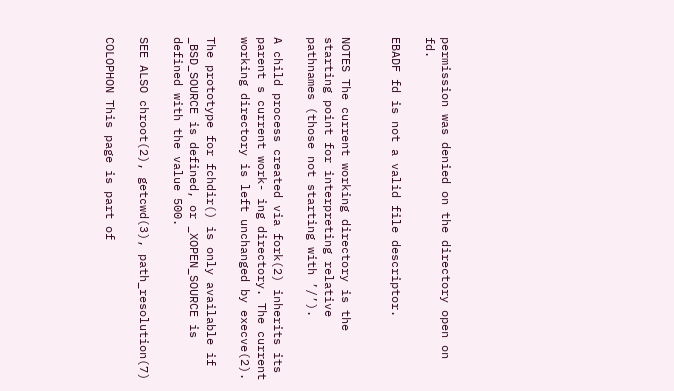permission was denied on the directory open on fd.

EBADF fd is not a valid file descriptor.


NOTES The current working directory is the starting point for interpreting relative pathnames (those not starting with ’/’).

A child process created via fork(2) inherits its parent s current work- ing directory. The current working directory is left unchanged by execve(2).

The prototype for fchdir() is only available if _BSD_SOURCE is defined, or _XOPEN_SOURCE is defined with the value 500.

SEE ALSO chroot(2), getcwd(3), path_resolution(7)

COLOPHON This page is part of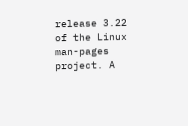release 3.22 of the Linux man-pages project. A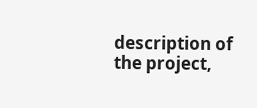description of the project,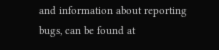and information about reporting bugs, can be found at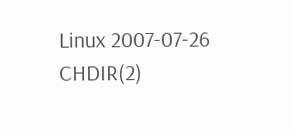Linux 2007-07-26 CHDIR(2)